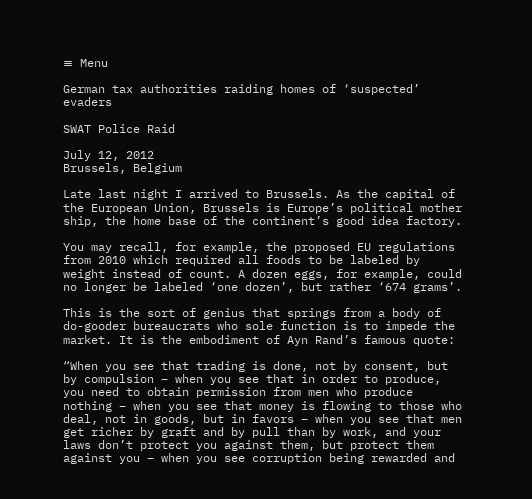≡ Menu

German tax authorities raiding homes of ‘suspected’ evaders

SWAT Police Raid

July 12, 2012
Brussels, Belgium

Late last night I arrived to Brussels. As the capital of the European Union, Brussels is Europe’s political mother ship, the home base of the continent’s good idea factory.

You may recall, for example, the proposed EU regulations from 2010 which required all foods to be labeled by weight instead of count. A dozen eggs, for example, could no longer be labeled ‘one dozen’, but rather ‘674 grams’.

This is the sort of genius that springs from a body of do-gooder bureaucrats who sole function is to impede the market. It is the embodiment of Ayn Rand’s famous quote:

“When you see that trading is done, not by consent, but by compulsion – when you see that in order to produce, you need to obtain permission from men who produce nothing – when you see that money is flowing to those who deal, not in goods, but in favors – when you see that men get richer by graft and by pull than by work, and your laws don’t protect you against them, but protect them against you – when you see corruption being rewarded and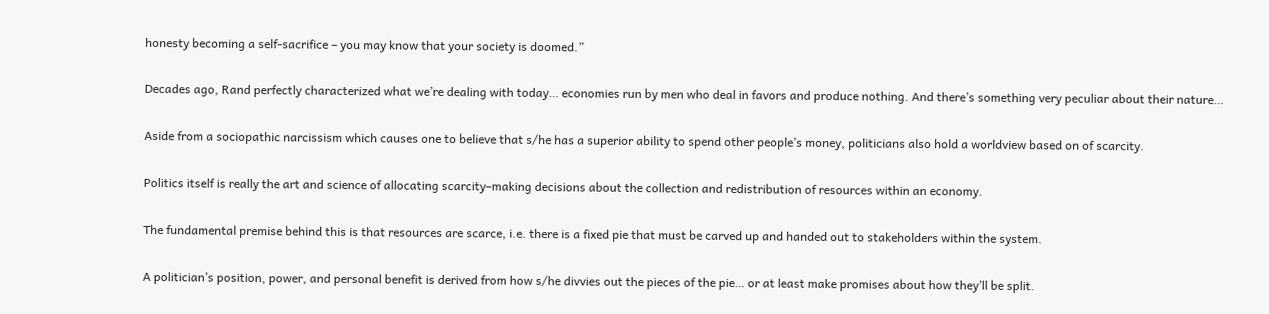honesty becoming a self-sacrifice – you may know that your society is doomed.”

Decades ago, Rand perfectly characterized what we’re dealing with today… economies run by men who deal in favors and produce nothing. And there’s something very peculiar about their nature…

Aside from a sociopathic narcissism which causes one to believe that s/he has a superior ability to spend other people’s money, politicians also hold a worldview based on of scarcity.

Politics itself is really the art and science of allocating scarcity–making decisions about the collection and redistribution of resources within an economy.

The fundamental premise behind this is that resources are scarce, i.e. there is a fixed pie that must be carved up and handed out to stakeholders within the system.

A politician’s position, power, and personal benefit is derived from how s/he divvies out the pieces of the pie… or at least make promises about how they’ll be split.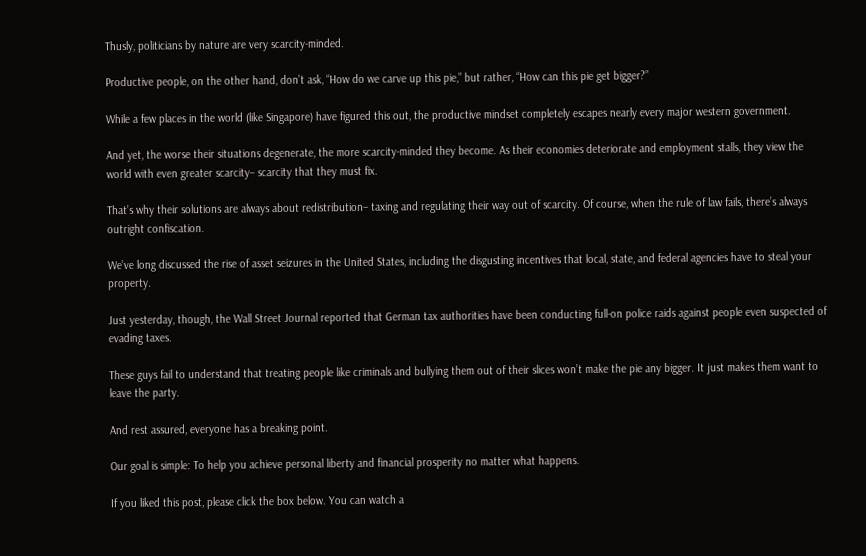Thusly, politicians by nature are very scarcity-minded.

Productive people, on the other hand, don’t ask, “How do we carve up this pie,” but rather, “How can this pie get bigger?”

While a few places in the world (like Singapore) have figured this out, the productive mindset completely escapes nearly every major western government.

And yet, the worse their situations degenerate, the more scarcity-minded they become. As their economies deteriorate and employment stalls, they view the world with even greater scarcity– scarcity that they must fix.

That’s why their solutions are always about redistribution– taxing and regulating their way out of scarcity. Of course, when the rule of law fails, there’s always outright confiscation.

We’ve long discussed the rise of asset seizures in the United States, including the disgusting incentives that local, state, and federal agencies have to steal your property.

Just yesterday, though, the Wall Street Journal reported that German tax authorities have been conducting full-on police raids against people even suspected of evading taxes.

These guys fail to understand that treating people like criminals and bullying them out of their slices won’t make the pie any bigger. It just makes them want to leave the party.

And rest assured, everyone has a breaking point.

Our goal is simple: To help you achieve personal liberty and financial prosperity no matter what happens.

If you liked this post, please click the box below. You can watch a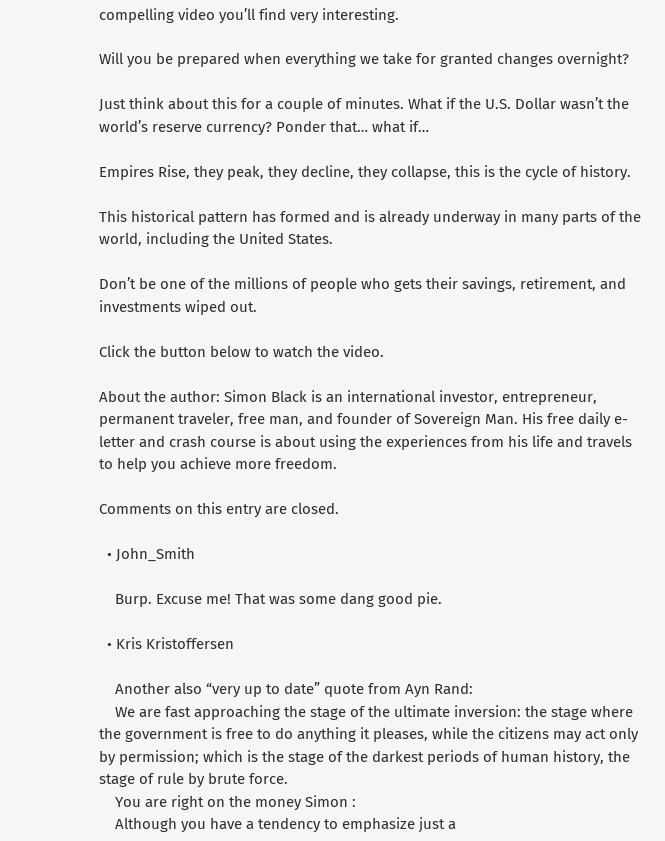compelling video you’ll find very interesting.

Will you be prepared when everything we take for granted changes overnight?

Just think about this for a couple of minutes. What if the U.S. Dollar wasn’t the world’s reserve currency? Ponder that… what if…

Empires Rise, they peak, they decline, they collapse, this is the cycle of history.

This historical pattern has formed and is already underway in many parts of the world, including the United States.

Don’t be one of the millions of people who gets their savings, retirement, and investments wiped out.

Click the button below to watch the video.

About the author: Simon Black is an international investor, entrepreneur, permanent traveler, free man, and founder of Sovereign Man. His free daily e-letter and crash course is about using the experiences from his life and travels to help you achieve more freedom.

Comments on this entry are closed.

  • John_Smith

    Burp. Excuse me! That was some dang good pie.

  • Kris Kristoffersen

    Another also “very up to date” quote from Ayn Rand:
    We are fast approaching the stage of the ultimate inversion: the stage where the government is free to do anything it pleases, while the citizens may act only by permission; which is the stage of the darkest periods of human history, the stage of rule by brute force.
    You are right on the money Simon :
    Although you have a tendency to emphasize just a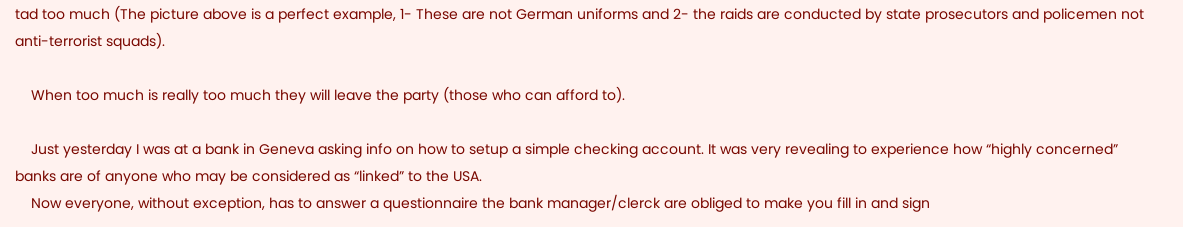tad too much (The picture above is a perfect example, 1- These are not German uniforms and 2- the raids are conducted by state prosecutors and policemen not anti-terrorist squads).

    When too much is really too much they will leave the party (those who can afford to).

    Just yesterday I was at a bank in Geneva asking info on how to setup a simple checking account. It was very revealing to experience how “highly concerned” banks are of anyone who may be considered as “linked” to the USA.
    Now everyone, without exception, has to answer a questionnaire the bank manager/clerck are obliged to make you fill in and sign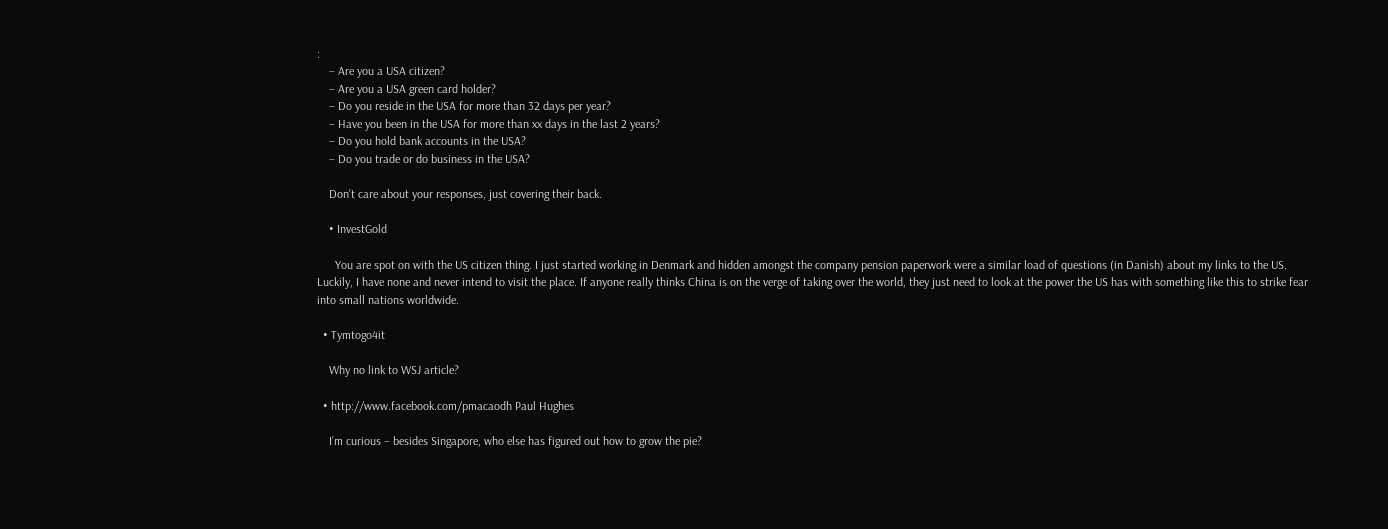:
    – Are you a USA citizen?
    – Are you a USA green card holder?
    – Do you reside in the USA for more than 32 days per year?
    – Have you been in the USA for more than xx days in the last 2 years?
    – Do you hold bank accounts in the USA?
    – Do you trade or do business in the USA?

    Don’t care about your responses, just covering their back.

    • InvestGold

      You are spot on with the US citizen thing. I just started working in Denmark and hidden amongst the company pension paperwork were a similar load of questions (in Danish) about my links to the US. Luckily, I have none and never intend to visit the place. If anyone really thinks China is on the verge of taking over the world, they just need to look at the power the US has with something like this to strike fear into small nations worldwide.

  • Tymtogo4it

    Why no link to WSJ article?

  • http://www.facebook.com/pmacaodh Paul Hughes

    I’m curious – besides Singapore, who else has figured out how to grow the pie?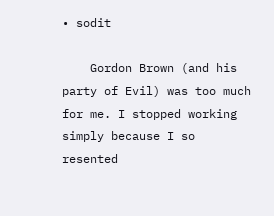• sodit

    Gordon Brown (and his party of Evil) was too much for me. I stopped working simply because I so resented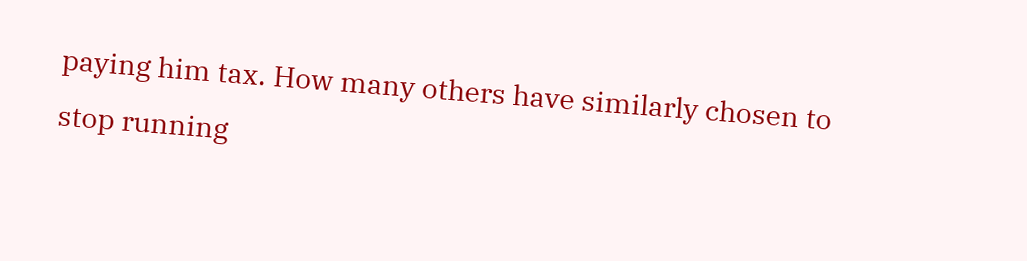paying him tax. How many others have similarly chosen to stop running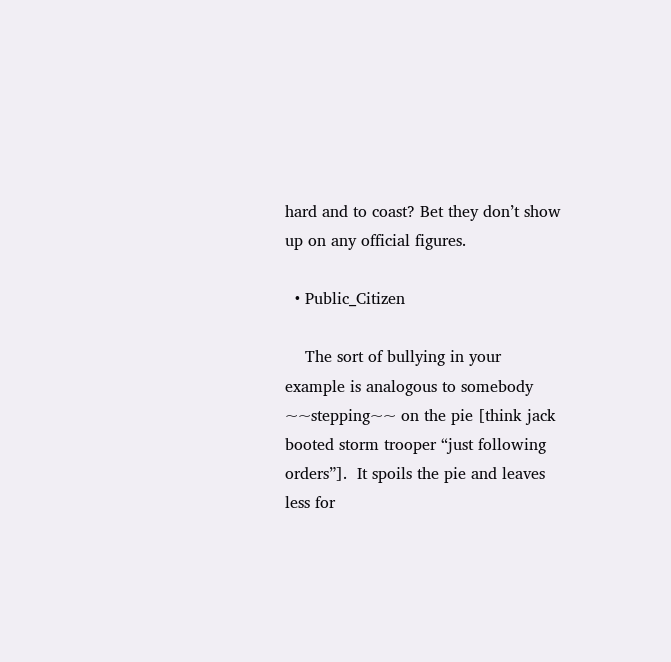hard and to coast? Bet they don’t show up on any official figures.

  • Public_Citizen

    The sort of bullying in your example is analogous to somebody  ~~stepping~~ on the pie [think jack booted storm trooper “just following orders”].  It spoils the pie and leaves less for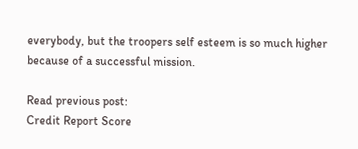everybody, but the troopers self esteem is so much higher because of a successful mission.

Read previous post:
Credit Report Score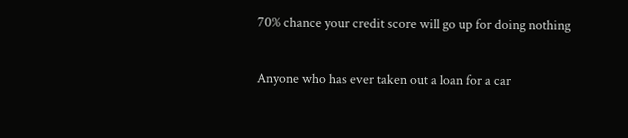70% chance your credit score will go up for doing nothing

Anyone who has ever taken out a loan for a car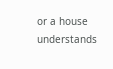or a house understands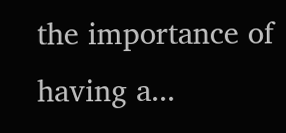the importance of having a...